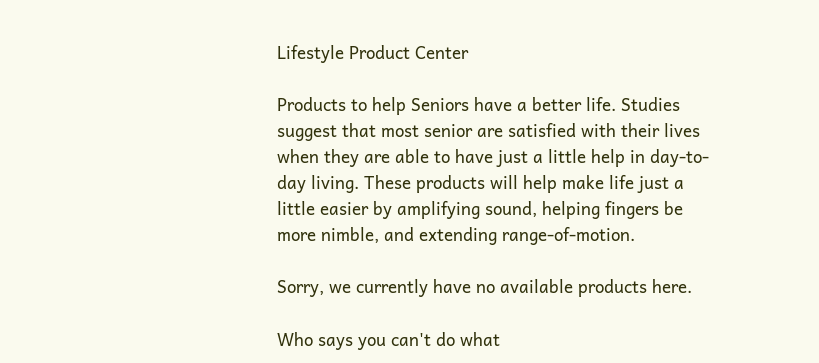Lifestyle Product Center

Products to help Seniors have a better life. Studies suggest that most senior are satisfied with their lives when they are able to have just a little help in day-to-day living. These products will help make life just a little easier by amplifying sound, helping fingers be more nimble, and extending range-of-motion.

Sorry, we currently have no available products here.

Who says you can't do what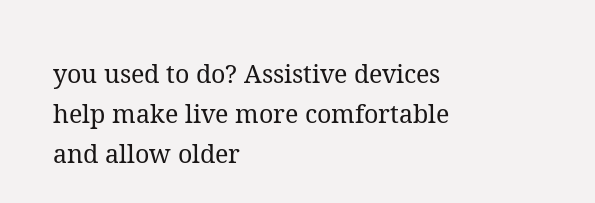you used to do? Assistive devices help make live more comfortable and allow older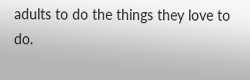adults to do the things they love to do.